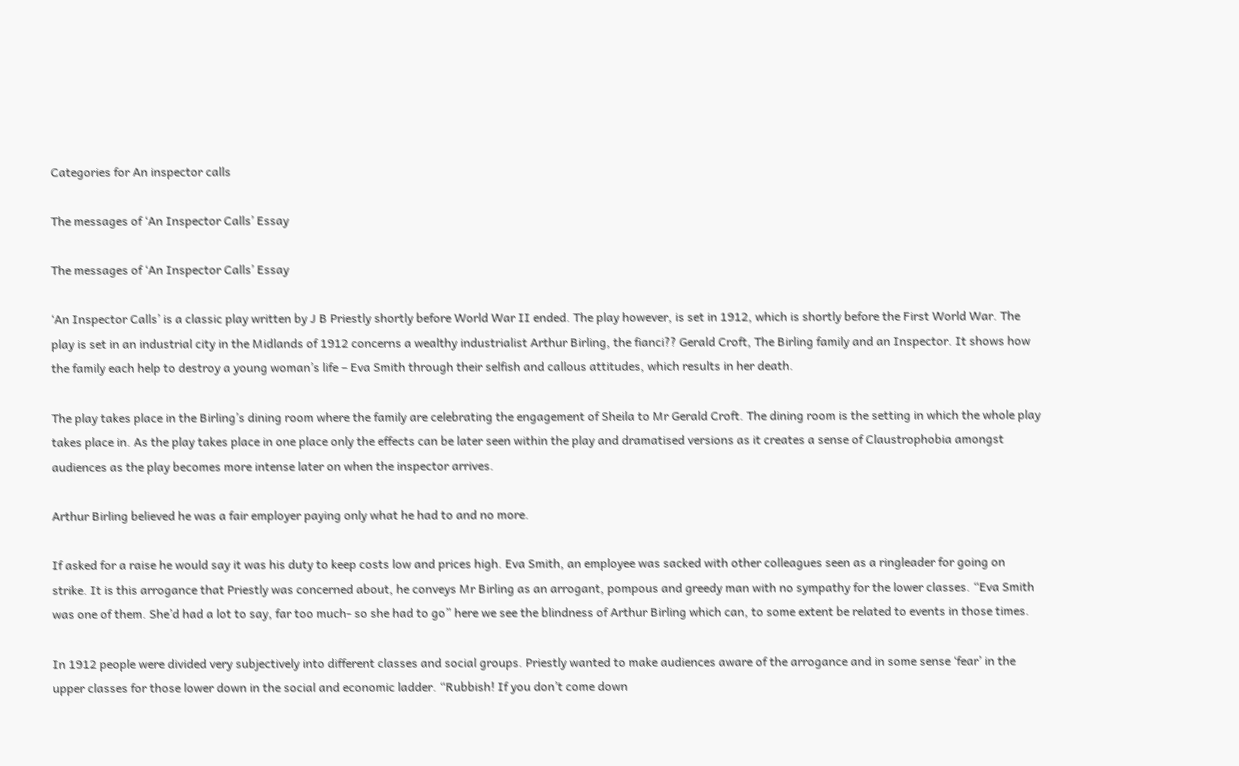Categories for An inspector calls

The messages of ‘An Inspector Calls’ Essay

The messages of ‘An Inspector Calls’ Essay

‘An Inspector Calls’ is a classic play written by J B Priestly shortly before World War II ended. The play however, is set in 1912, which is shortly before the First World War. The play is set in an industrial city in the Midlands of 1912 concerns a wealthy industrialist Arthur Birling, the fianci?? Gerald Croft, The Birling family and an Inspector. It shows how the family each help to destroy a young woman’s life – Eva Smith through their selfish and callous attitudes, which results in her death.

The play takes place in the Birling’s dining room where the family are celebrating the engagement of Sheila to Mr Gerald Croft. The dining room is the setting in which the whole play takes place in. As the play takes place in one place only the effects can be later seen within the play and dramatised versions as it creates a sense of Claustrophobia amongst audiences as the play becomes more intense later on when the inspector arrives.

Arthur Birling believed he was a fair employer paying only what he had to and no more.

If asked for a raise he would say it was his duty to keep costs low and prices high. Eva Smith, an employee was sacked with other colleagues seen as a ringleader for going on strike. It is this arrogance that Priestly was concerned about, he conveys Mr Birling as an arrogant, pompous and greedy man with no sympathy for the lower classes. “Eva Smith was one of them. She’d had a lot to say, far too much- so she had to go” here we see the blindness of Arthur Birling which can, to some extent be related to events in those times.

In 1912 people were divided very subjectively into different classes and social groups. Priestly wanted to make audiences aware of the arrogance and in some sense ‘fear’ in the upper classes for those lower down in the social and economic ladder. “Rubbish! If you don’t come down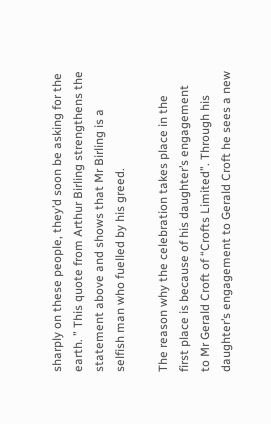sharply on these people, they’d soon be asking for the earth. ” This quote from Arthur Birling strengthens the statement above and shows that Mr Birling is a selfish man who fuelled by his greed.

The reason why the celebration takes place in the first place is because of his daughter’s engagement to Mr Gerald Croft of “Crofts Limited”. Through his daughter’s engagement to Gerald Croft he sees a new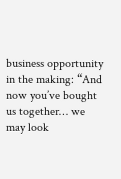business opportunity in the making: “And now you’ve bought us together… we may look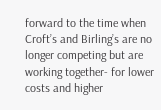forward to the time when Croft’s and Birling’s are no longer competing but are working together- for lower costs and higher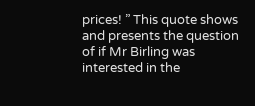prices! ” This quote shows and presents the question of if Mr Birling was interested in the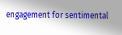engagement for sentimental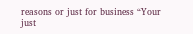reasons or just for business “Your just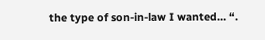the type of son-in-law I wanted… “.